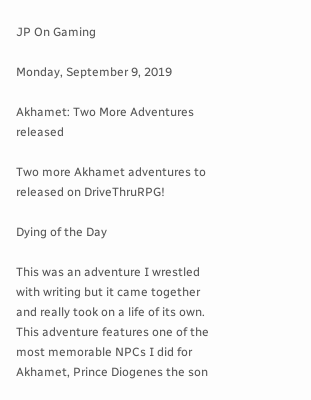JP On Gaming

Monday, September 9, 2019

Akhamet: Two More Adventures released

Two more Akhamet adventures to released on DriveThruRPG!

Dying of the Day

This was an adventure I wrestled with writing but it came together and really took on a life of its own. This adventure features one of the most memorable NPCs I did for Akhamet, Prince Diogenes the son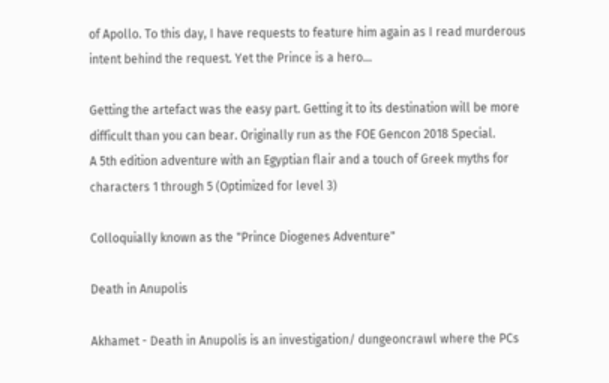of Apollo. To this day, I have requests to feature him again as I read murderous intent behind the request. Yet the Prince is a hero...

Getting the artefact was the easy part. Getting it to its destination will be more difficult than you can bear. Originally run as the FOE Gencon 2018 Special.
A 5th edition adventure with an Egyptian flair and a touch of Greek myths for characters 1 through 5 (Optimized for level 3)

Colloquially known as the "Prince Diogenes Adventure"

Death in Anupolis

Akhamet - Death in Anupolis is an investigation/ dungeoncrawl where the PCs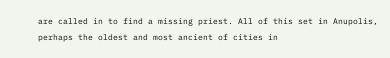are called in to find a missing priest. All of this set in Anupolis, perhaps the oldest and most ancient of cities in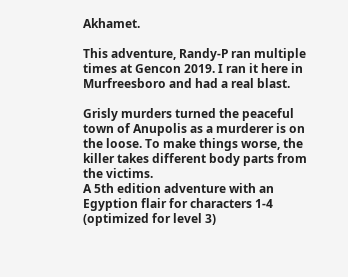Akhamet.

This adventure, Randy-P ran multiple times at Gencon 2019. I ran it here in Murfreesboro and had a real blast.

Grisly murders turned the peaceful town of Anupolis as a murderer is on the loose. To make things worse, the killer takes different body parts from the victims.
A 5th edition adventure with an Egyption flair for characters 1-4 (optimized for level 3)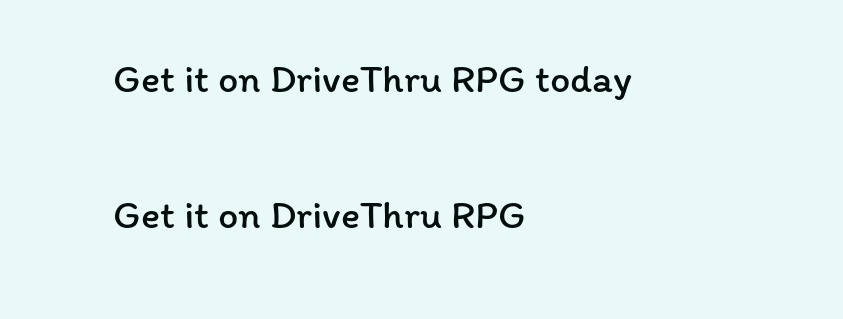Get it on DriveThru RPG today

Get it on DriveThru RPG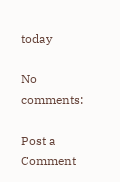today

No comments:

Post a Comment